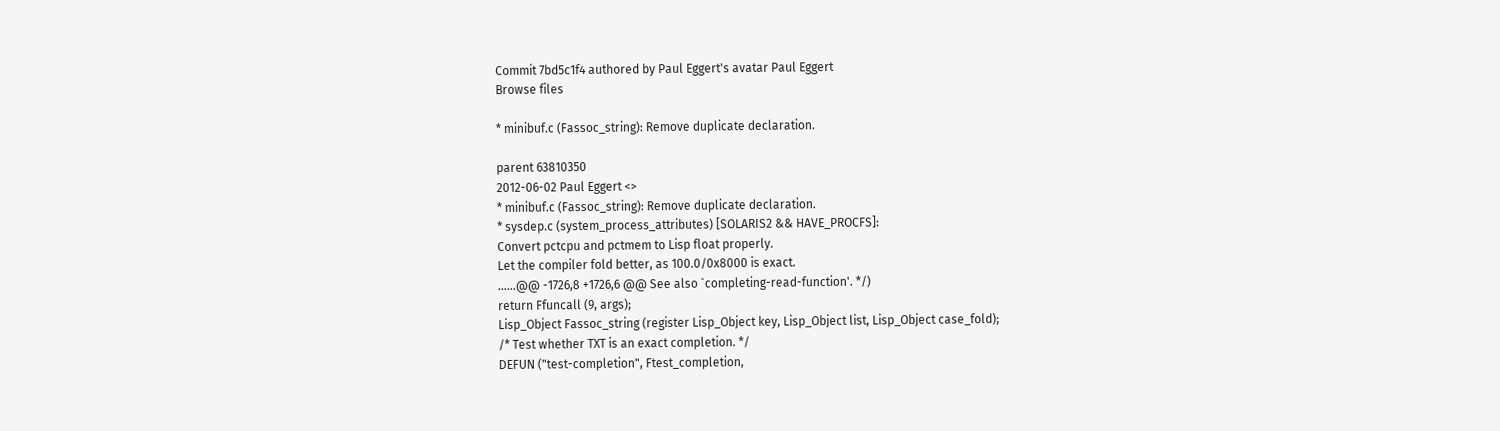Commit 7bd5c1f4 authored by Paul Eggert's avatar Paul Eggert
Browse files

* minibuf.c (Fassoc_string): Remove duplicate declaration.

parent 63810350
2012-06-02 Paul Eggert <>
* minibuf.c (Fassoc_string): Remove duplicate declaration.
* sysdep.c (system_process_attributes) [SOLARIS2 && HAVE_PROCFS]:
Convert pctcpu and pctmem to Lisp float properly.
Let the compiler fold better, as 100.0/0x8000 is exact.
......@@ -1726,8 +1726,6 @@ See also `completing-read-function'. */)
return Ffuncall (9, args);
Lisp_Object Fassoc_string (register Lisp_Object key, Lisp_Object list, Lisp_Object case_fold);
/* Test whether TXT is an exact completion. */
DEFUN ("test-completion", Ftest_completion,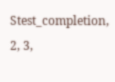Stest_completion, 2, 3,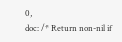0,
doc: /* Return non-nil if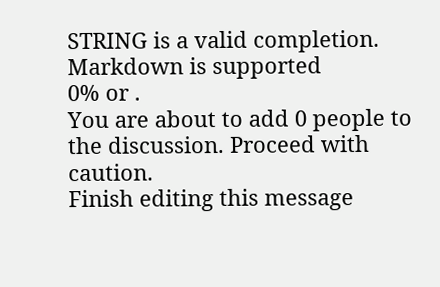STRING is a valid completion.
Markdown is supported
0% or .
You are about to add 0 people to the discussion. Proceed with caution.
Finish editing this message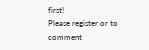first!
Please register or to comment